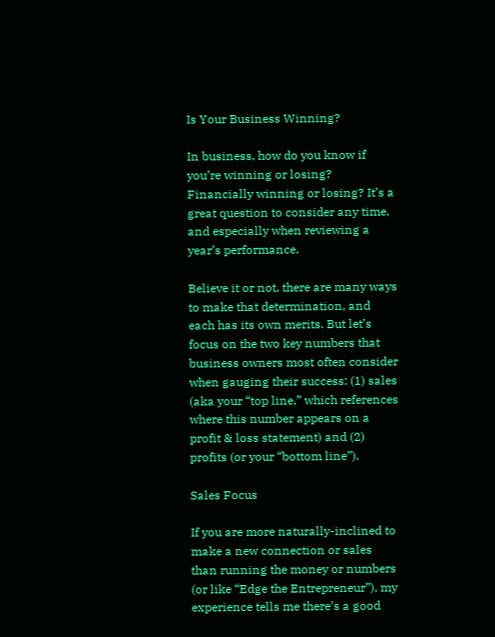Is Your Business Winning?

In business, how do you know if you’re winning or losing? Financially winning or losing? It’s a great question to consider any time, and especially when reviewing a year’s performance.

Believe it or not, there are many ways to make that determination, and each has its own merits. But let’s focus on the two key numbers that business owners most often consider when gauging their success: (1) sales (aka your “top line,” which references where this number appears on a profit & loss statement) and (2) profits (or your “bottom line”).

Sales Focus

If you are more naturally-inclined to make a new connection or sales than running the money or numbers (or like “Edge the Entrepreneur”), my experience tells me there’s a good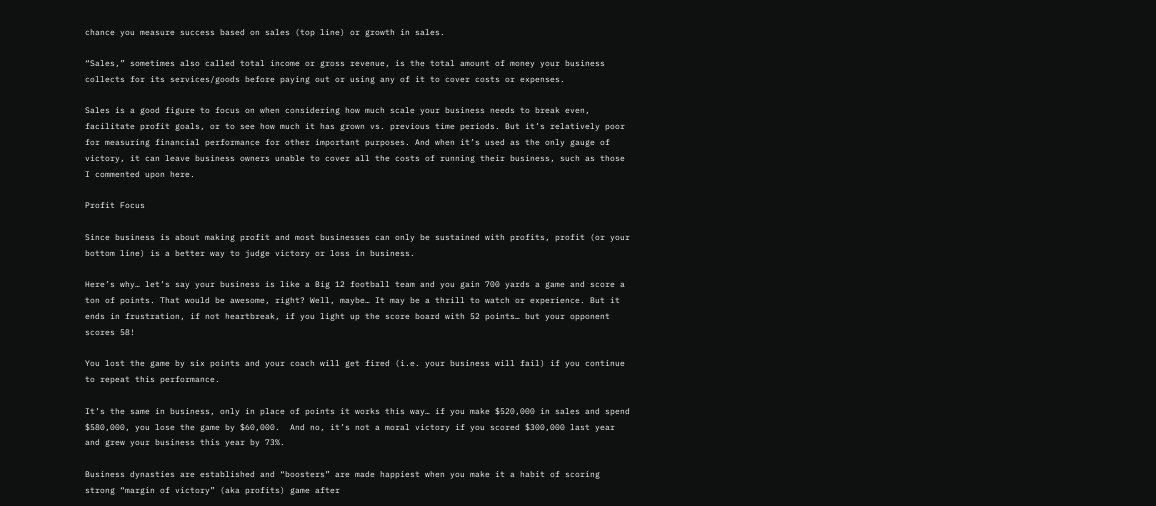chance you measure success based on sales (top line) or growth in sales.

“Sales,” sometimes also called total income or gross revenue, is the total amount of money your business collects for its services/goods before paying out or using any of it to cover costs or expenses.

Sales is a good figure to focus on when considering how much scale your business needs to break even, facilitate profit goals, or to see how much it has grown vs. previous time periods. But it’s relatively poor for measuring financial performance for other important purposes. And when it’s used as the only gauge of victory, it can leave business owners unable to cover all the costs of running their business, such as those I commented upon here.

Profit Focus

Since business is about making profit and most businesses can only be sustained with profits, profit (or your bottom line) is a better way to judge victory or loss in business.

Here’s why… let’s say your business is like a Big 12 football team and you gain 700 yards a game and score a ton of points. That would be awesome, right? Well, maybe… It may be a thrill to watch or experience. But it ends in frustration, if not heartbreak, if you light up the score board with 52 points… but your opponent scores 58!

You lost the game by six points and your coach will get fired (i.e. your business will fail) if you continue to repeat this performance.

It’s the same in business, only in place of points it works this way… if you make $520,000 in sales and spend $580,000, you lose the game by $60,000.  And no, it’s not a moral victory if you scored $300,000 last year and grew your business this year by 73%.

Business dynasties are established and “boosters” are made happiest when you make it a habit of scoring strong “margin of victory” (aka profits) game after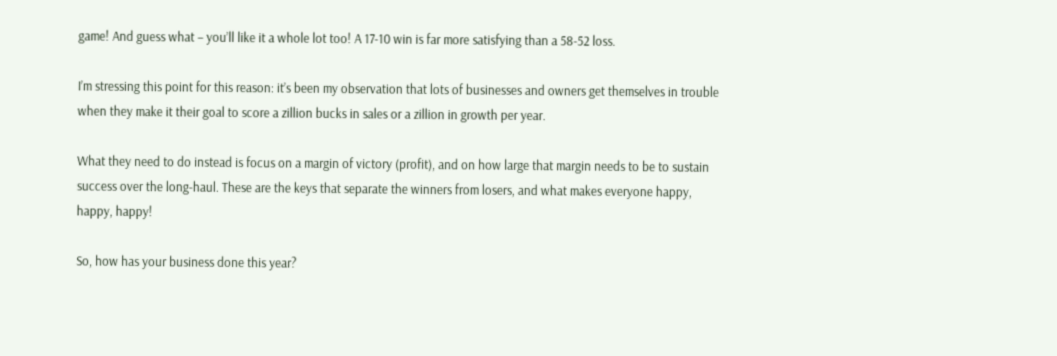game! And guess what – you’ll like it a whole lot too! A 17-10 win is far more satisfying than a 58-52 loss.

I’m stressing this point for this reason: it’s been my observation that lots of businesses and owners get themselves in trouble when they make it their goal to score a zillion bucks in sales or a zillion in growth per year.

What they need to do instead is focus on a margin of victory (profit), and on how large that margin needs to be to sustain success over the long-haul. These are the keys that separate the winners from losers, and what makes everyone happy, happy, happy!

So, how has your business done this year?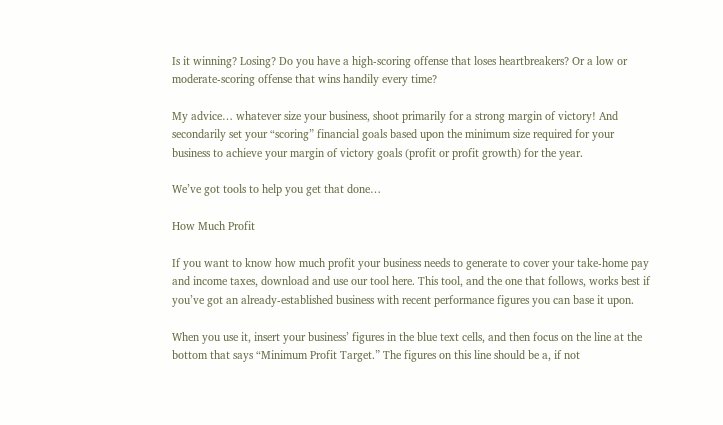Is it winning? Losing? Do you have a high-scoring offense that loses heartbreakers? Or a low or moderate-scoring offense that wins handily every time?

My advice… whatever size your business, shoot primarily for a strong margin of victory! And secondarily set your “scoring” financial goals based upon the minimum size required for your business to achieve your margin of victory goals (profit or profit growth) for the year.

We’ve got tools to help you get that done…

How Much Profit

If you want to know how much profit your business needs to generate to cover your take-home pay and income taxes, download and use our tool here. This tool, and the one that follows, works best if you’ve got an already-established business with recent performance figures you can base it upon.

When you use it, insert your business’ figures in the blue text cells, and then focus on the line at the bottom that says “Minimum Profit Target.” The figures on this line should be a, if not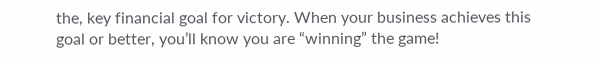the, key financial goal for victory. When your business achieves this goal or better, you’ll know you are “winning” the game!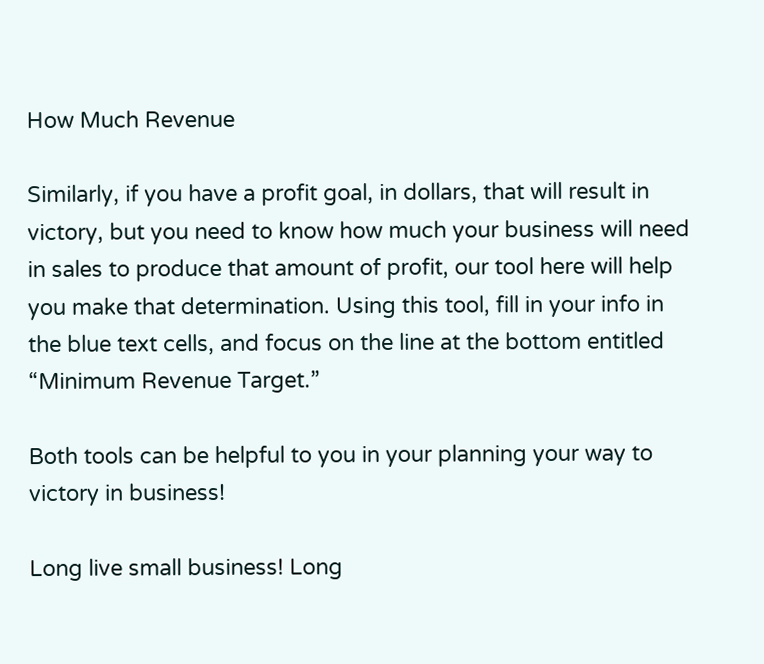How Much Revenue

Similarly, if you have a profit goal, in dollars, that will result in victory, but you need to know how much your business will need in sales to produce that amount of profit, our tool here will help you make that determination. Using this tool, fill in your info in the blue text cells, and focus on the line at the bottom entitled “Minimum Revenue Target.”

Both tools can be helpful to you in your planning your way to victory in business!

Long live small business! Long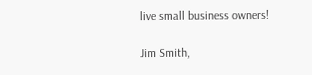live small business owners!

Jim Smith,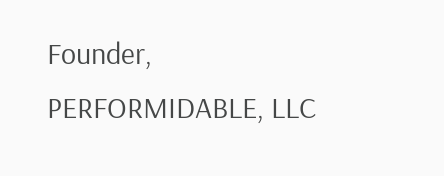Founder, PERFORMIDABLE, LLC